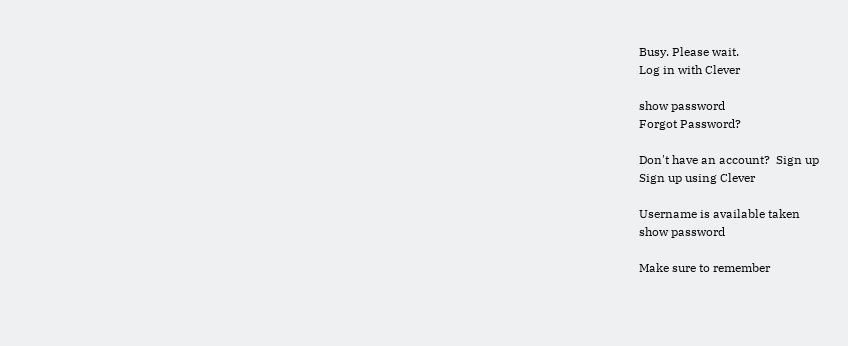Busy. Please wait.
Log in with Clever

show password
Forgot Password?

Don't have an account?  Sign up
Sign up using Clever

Username is available taken
show password

Make sure to remember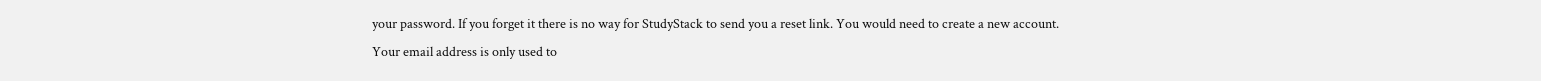your password. If you forget it there is no way for StudyStack to send you a reset link. You would need to create a new account.
Your email address is only used to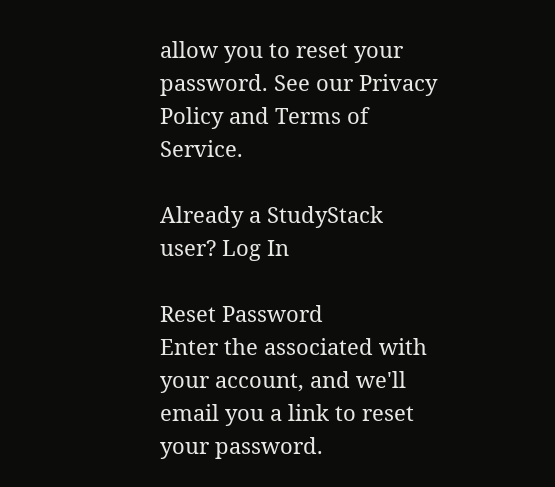allow you to reset your password. See our Privacy Policy and Terms of Service.

Already a StudyStack user? Log In

Reset Password
Enter the associated with your account, and we'll email you a link to reset your password.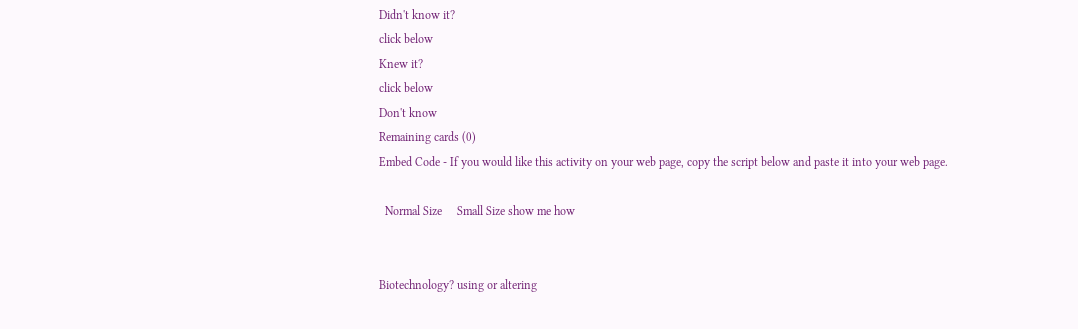Didn't know it?
click below
Knew it?
click below
Don't know
Remaining cards (0)
Embed Code - If you would like this activity on your web page, copy the script below and paste it into your web page.

  Normal Size     Small Size show me how


Biotechnology? using or altering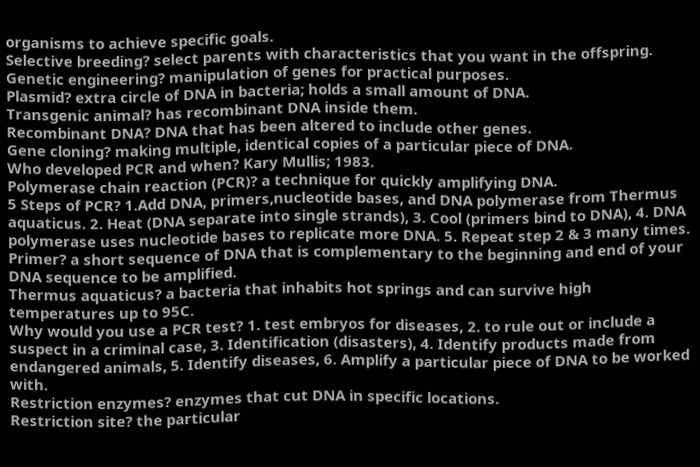organisms to achieve specific goals.
Selective breeding? select parents with characteristics that you want in the offspring.
Genetic engineering? manipulation of genes for practical purposes.
Plasmid? extra circle of DNA in bacteria; holds a small amount of DNA.
Transgenic animal? has recombinant DNA inside them.
Recombinant DNA? DNA that has been altered to include other genes.
Gene cloning? making multiple, identical copies of a particular piece of DNA.
Who developed PCR and when? Kary Mullis; 1983.
Polymerase chain reaction (PCR)? a technique for quickly amplifying DNA.
5 Steps of PCR? 1.Add DNA, primers,nucleotide bases, and DNA polymerase from Thermus aquaticus. 2. Heat (DNA separate into single strands), 3. Cool (primers bind to DNA), 4. DNA polymerase uses nucleotide bases to replicate more DNA. 5. Repeat step 2 & 3 many times.
Primer? a short sequence of DNA that is complementary to the beginning and end of your DNA sequence to be amplified.
Thermus aquaticus? a bacteria that inhabits hot springs and can survive high temperatures up to 95C.
Why would you use a PCR test? 1. test embryos for diseases, 2. to rule out or include a suspect in a criminal case, 3. Identification (disasters), 4. Identify products made from endangered animals, 5. Identify diseases, 6. Amplify a particular piece of DNA to be worked with.
Restriction enzymes? enzymes that cut DNA in specific locations.
Restriction site? the particular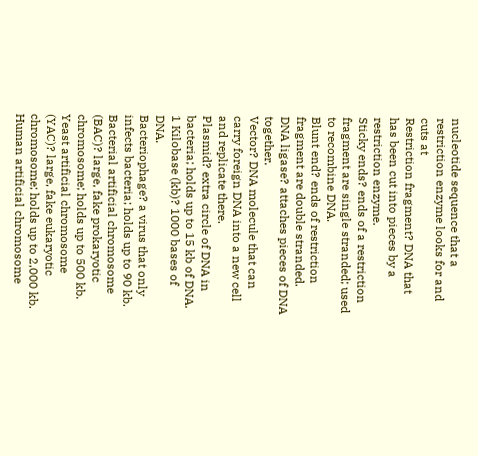nucleotide sequence that a restriction enzyme looks for and cuts at
Restriction fragment? DNA that has been cut into pieces by a restriction enzyme.
Sticky ends? ends of a restriction fragment are single stranded; used to recombine DNA.
Blunt end? ends of restriction fragment are double stranded.
DNA ligase? attaches pieces of DNA together.
Vector? DNA molecule that can carry foreign DNA into a new cell and replicate there.
Plasmid? extra circle of DNA in bacteria; holds up to 15 kb of DNA.
1 Kilobase (kb)? 1000 bases of DNA.
Bacteriophage? a virus that only infects bacteria; holds up to 90 kb.
Bacterial artificial chromosome (BAC)? large, fake prokaryotic chromosome; holds up to 500 kb.
Yeast artificial chromosome (YAC)? large, fake eukaryotic chromosome; holds up to 2,000 kb.
Human artificial chromosome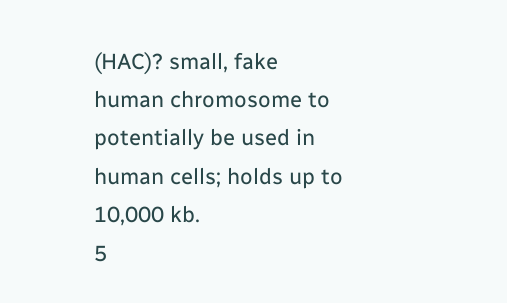(HAC)? small, fake human chromosome to potentially be used in human cells; holds up to 10,000 kb.
5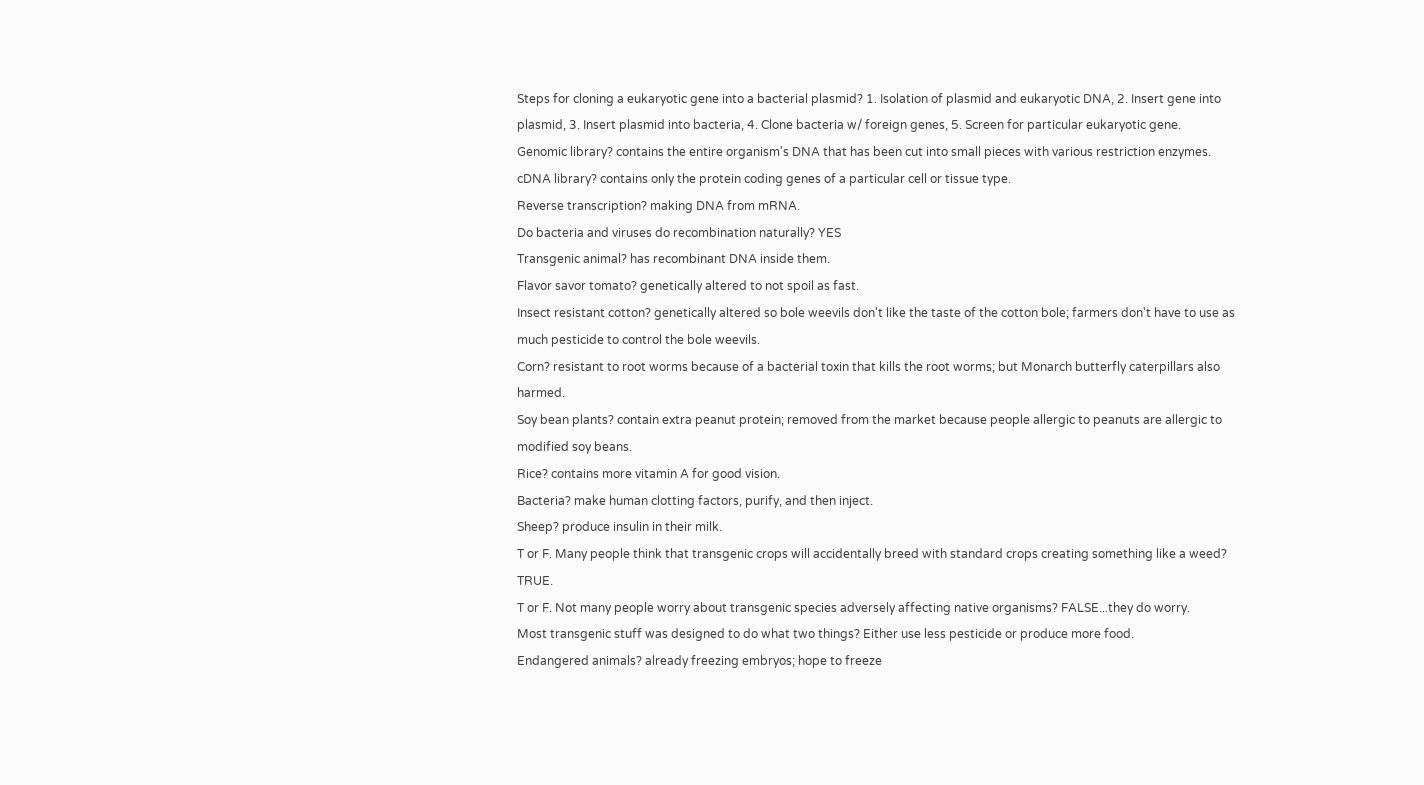Steps for cloning a eukaryotic gene into a bacterial plasmid? 1. Isolation of plasmid and eukaryotic DNA, 2. Insert gene into plasmid, 3. Insert plasmid into bacteria, 4. Clone bacteria w/ foreign genes, 5. Screen for particular eukaryotic gene.
Genomic library? contains the entire organism's DNA that has been cut into small pieces with various restriction enzymes.
cDNA library? contains only the protein coding genes of a particular cell or tissue type.
Reverse transcription? making DNA from mRNA.
Do bacteria and viruses do recombination naturally? YES
Transgenic animal? has recombinant DNA inside them.
Flavor savor tomato? genetically altered to not spoil as fast.
Insect resistant cotton? genetically altered so bole weevils don't like the taste of the cotton bole; farmers don't have to use as much pesticide to control the bole weevils.
Corn? resistant to root worms because of a bacterial toxin that kills the root worms; but Monarch butterfly caterpillars also harmed.
Soy bean plants? contain extra peanut protein; removed from the market because people allergic to peanuts are allergic to modified soy beans.
Rice? contains more vitamin A for good vision.
Bacteria? make human clotting factors, purify, and then inject.
Sheep? produce insulin in their milk.
T or F. Many people think that transgenic crops will accidentally breed with standard crops creating something like a weed? TRUE.
T or F. Not many people worry about transgenic species adversely affecting native organisms? FALSE...they do worry.
Most transgenic stuff was designed to do what two things? Either use less pesticide or produce more food.
Endangered animals? already freezing embryos; hope to freeze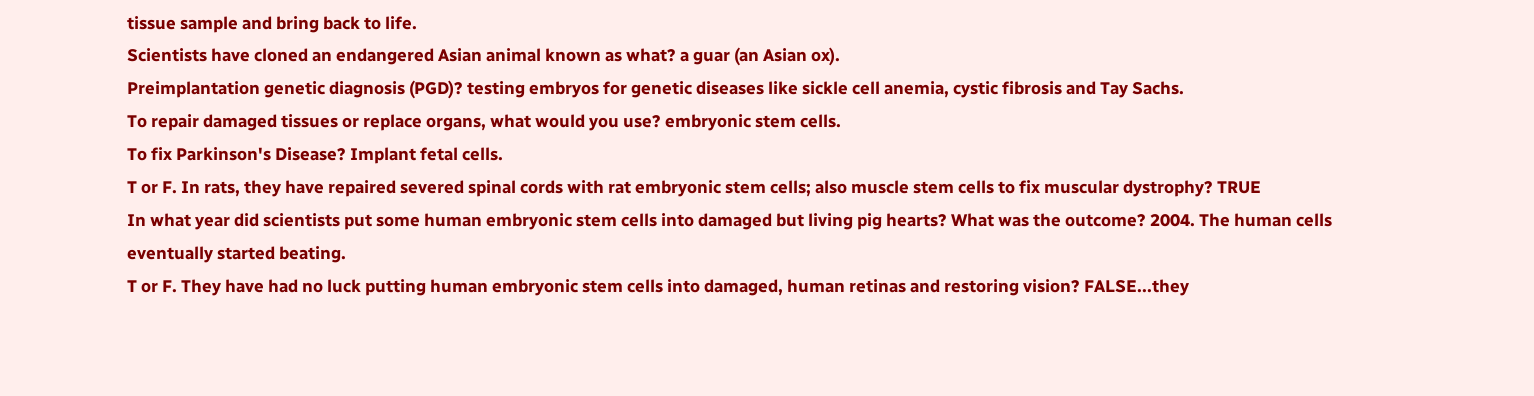tissue sample and bring back to life.
Scientists have cloned an endangered Asian animal known as what? a guar (an Asian ox).
Preimplantation genetic diagnosis (PGD)? testing embryos for genetic diseases like sickle cell anemia, cystic fibrosis and Tay Sachs.
To repair damaged tissues or replace organs, what would you use? embryonic stem cells.
To fix Parkinson's Disease? Implant fetal cells.
T or F. In rats, they have repaired severed spinal cords with rat embryonic stem cells; also muscle stem cells to fix muscular dystrophy? TRUE
In what year did scientists put some human embryonic stem cells into damaged but living pig hearts? What was the outcome? 2004. The human cells eventually started beating.
T or F. They have had no luck putting human embryonic stem cells into damaged, human retinas and restoring vision? FALSE...they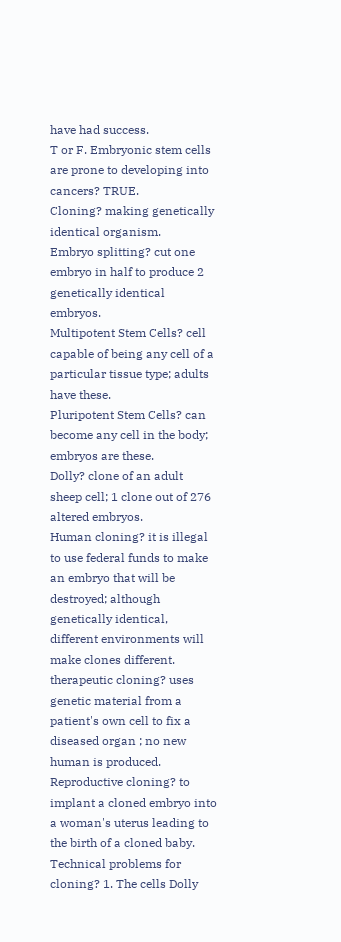have had success.
T or F. Embryonic stem cells are prone to developing into cancers? TRUE.
Cloning? making genetically identical organism.
Embryo splitting? cut one embryo in half to produce 2 genetically identical embryos.
Multipotent Stem Cells? cell capable of being any cell of a particular tissue type; adults have these.
Pluripotent Stem Cells? can become any cell in the body; embryos are these.
Dolly? clone of an adult sheep cell; 1 clone out of 276 altered embryos.
Human cloning? it is illegal to use federal funds to make an embryo that will be destroyed; although genetically identical, different environments will make clones different.
therapeutic cloning? uses genetic material from a patient's own cell to fix a diseased organ ; no new human is produced.
Reproductive cloning? to implant a cloned embryo into a woman's uterus leading to the birth of a cloned baby.
Technical problems for cloning? 1. The cells Dolly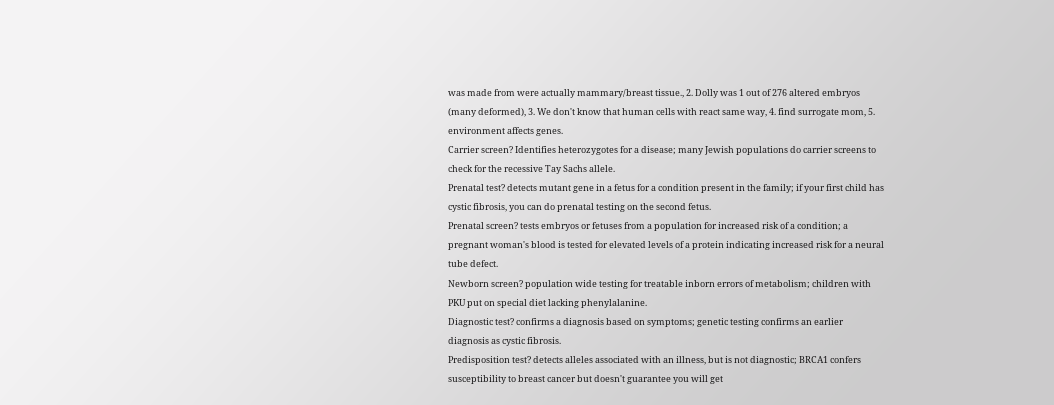was made from were actually mammary/breast tissue., 2. Dolly was 1 out of 276 altered embryos (many deformed), 3. We don't know that human cells with react same way, 4. find surrogate mom, 5. environment affects genes.
Carrier screen? Identifies heterozygotes for a disease; many Jewish populations do carrier screens to check for the recessive Tay Sachs allele.
Prenatal test? detects mutant gene in a fetus for a condition present in the family; if your first child has cystic fibrosis, you can do prenatal testing on the second fetus.
Prenatal screen? tests embryos or fetuses from a population for increased risk of a condition; a pregnant woman's blood is tested for elevated levels of a protein indicating increased risk for a neural tube defect.
Newborn screen? population wide testing for treatable inborn errors of metabolism; children with PKU put on special diet lacking phenylalanine.
Diagnostic test? confirms a diagnosis based on symptoms; genetic testing confirms an earlier diagnosis as cystic fibrosis.
Predisposition test? detects alleles associated with an illness, but is not diagnostic; BRCA1 confers susceptibility to breast cancer but doesn't guarantee you will get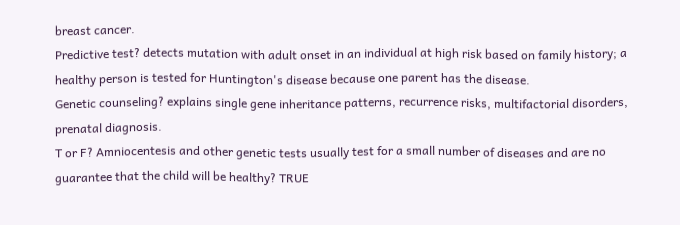breast cancer.
Predictive test? detects mutation with adult onset in an individual at high risk based on family history; a healthy person is tested for Huntington's disease because one parent has the disease.
Genetic counseling? explains single gene inheritance patterns, recurrence risks, multifactorial disorders, prenatal diagnosis.
T or F? Amniocentesis and other genetic tests usually test for a small number of diseases and are no guarantee that the child will be healthy? TRUE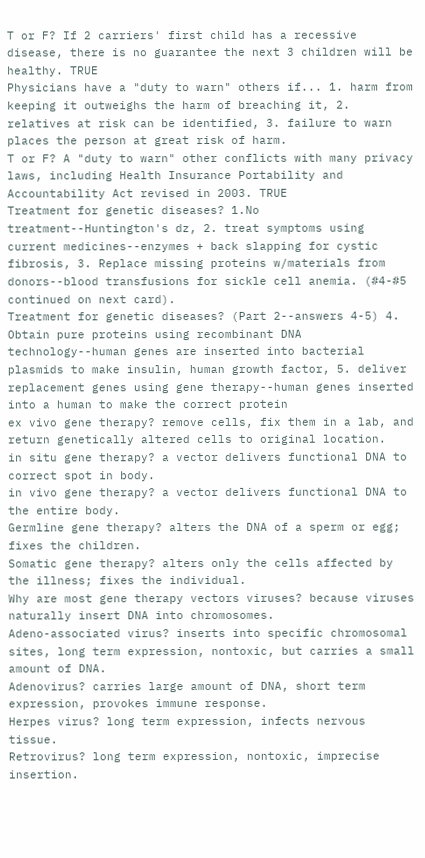T or F? If 2 carriers' first child has a recessive disease, there is no guarantee the next 3 children will be healthy. TRUE
Physicians have a "duty to warn" others if... 1. harm from keeping it outweighs the harm of breaching it, 2. relatives at risk can be identified, 3. failure to warn places the person at great risk of harm.
T or F? A "duty to warn" other conflicts with many privacy laws, including Health Insurance Portability and Accountability Act revised in 2003. TRUE
Treatment for genetic diseases? 1.No treatment--Huntington's dz, 2. treat symptoms using current medicines--enzymes + back slapping for cystic fibrosis, 3. Replace missing proteins w/materials from donors--blood transfusions for sickle cell anemia. (#4-#5 continued on next card).
Treatment for genetic diseases? (Part 2--answers 4-5) 4. Obtain pure proteins using recombinant DNA technology--human genes are inserted into bacterial plasmids to make insulin, human growth factor, 5. deliver replacement genes using gene therapy--human genes inserted into a human to make the correct protein
ex vivo gene therapy? remove cells, fix them in a lab, and return genetically altered cells to original location.
in situ gene therapy? a vector delivers functional DNA to correct spot in body.
in vivo gene therapy? a vector delivers functional DNA to the entire body.
Germline gene therapy? alters the DNA of a sperm or egg; fixes the children.
Somatic gene therapy? alters only the cells affected by the illness; fixes the individual.
Why are most gene therapy vectors viruses? because viruses naturally insert DNA into chromosomes.
Adeno-associated virus? inserts into specific chromosomal sites, long term expression, nontoxic, but carries a small amount of DNA.
Adenovirus? carries large amount of DNA, short term expression, provokes immune response.
Herpes virus? long term expression, infects nervous tissue.
Retrovirus? long term expression, nontoxic, imprecise insertion.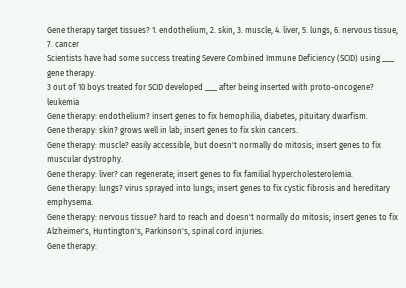Gene therapy target tissues? 1. endothelium, 2. skin, 3. muscle, 4. liver, 5. lungs, 6. nervous tissue, 7. cancer
Scientists have had some success treating Severe Combined Immune Deficiency (SCID) using ___ gene therapy.
3 out of 10 boys treated for SCID developed ___ after being inserted with proto-oncogene? leukemia
Gene therapy: endothelium? insert genes to fix hemophilia, diabetes, pituitary dwarfism.
Gene therapy: skin? grows well in lab; insert genes to fix skin cancers.
Gene therapy: muscle? easily accessible, but doesn't normally do mitosis; insert genes to fix muscular dystrophy.
Gene therapy: liver? can regenerate; insert genes to fix familial hypercholesterolemia.
Gene therapy: lungs? virus sprayed into lungs; insert genes to fix cystic fibrosis and hereditary emphysema.
Gene therapy: nervous tissue? hard to reach and doesn't normally do mitosis; insert genes to fix Alzheimer's, Huntington's, Parkinson's, spinal cord injuries.
Gene therapy: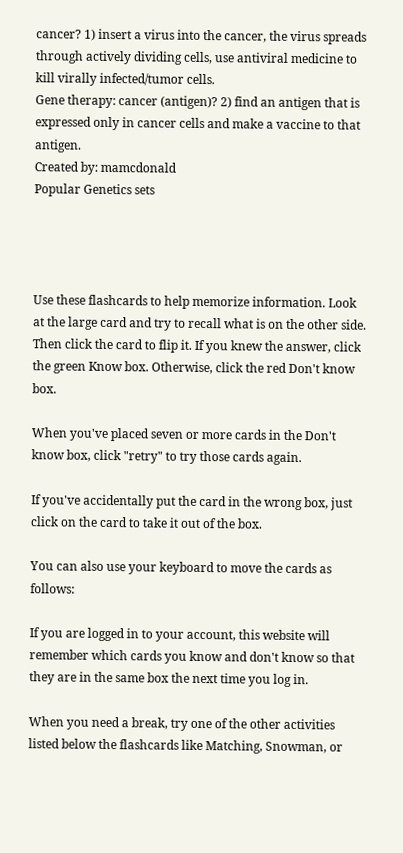cancer? 1) insert a virus into the cancer, the virus spreads through actively dividing cells, use antiviral medicine to kill virally infected/tumor cells.
Gene therapy: cancer (antigen)? 2) find an antigen that is expressed only in cancer cells and make a vaccine to that antigen.
Created by: mamcdonald
Popular Genetics sets




Use these flashcards to help memorize information. Look at the large card and try to recall what is on the other side. Then click the card to flip it. If you knew the answer, click the green Know box. Otherwise, click the red Don't know box.

When you've placed seven or more cards in the Don't know box, click "retry" to try those cards again.

If you've accidentally put the card in the wrong box, just click on the card to take it out of the box.

You can also use your keyboard to move the cards as follows:

If you are logged in to your account, this website will remember which cards you know and don't know so that they are in the same box the next time you log in.

When you need a break, try one of the other activities listed below the flashcards like Matching, Snowman, or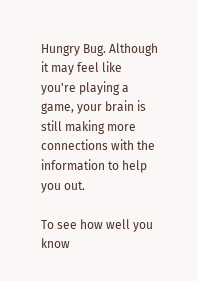Hungry Bug. Although it may feel like you're playing a game, your brain is still making more connections with the information to help you out.

To see how well you know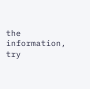the information, try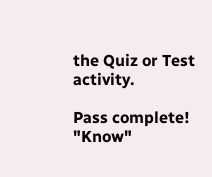the Quiz or Test activity.

Pass complete!
"Know"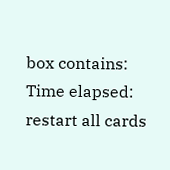box contains:
Time elapsed:
restart all cards